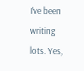I’ve been writing lots. Yes,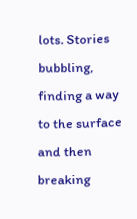lots. Stories bubbling, finding a way to the surface and then breaking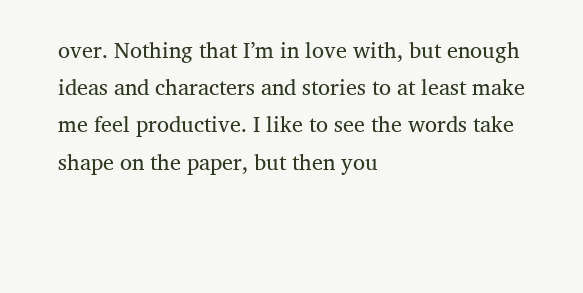over. Nothing that I’m in love with, but enough ideas and characters and stories to at least make me feel productive. I like to see the words take shape on the paper, but then you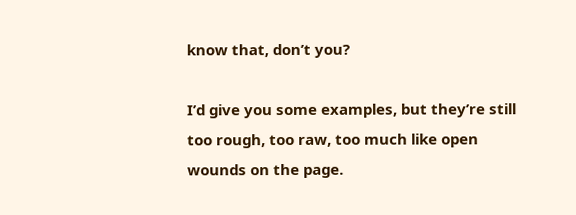know that, don’t you?

I’d give you some examples, but they’re still too rough, too raw, too much like open wounds on the page.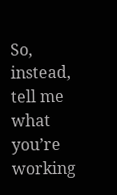So, instead, tell me what you’re working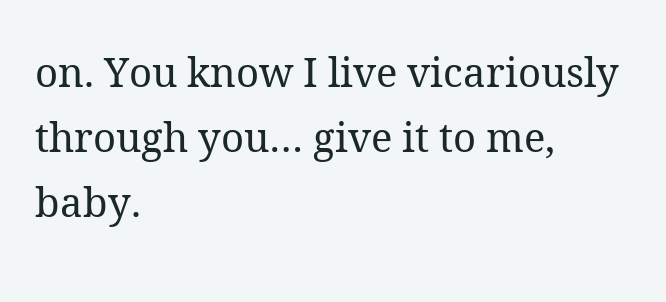on. You know I live vicariously through you… give it to me, baby.